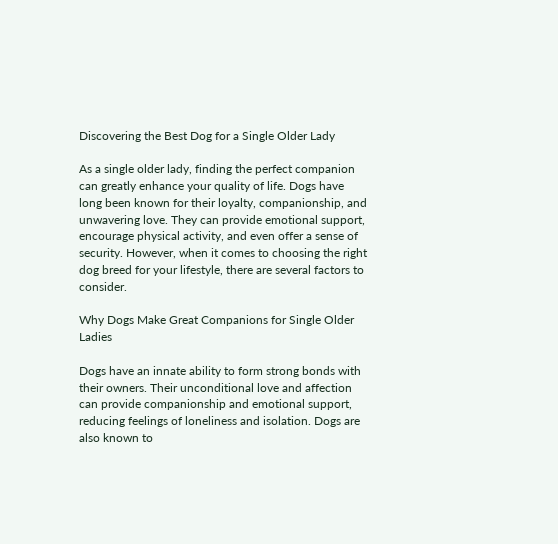Discovering the Best Dog for a Single Older Lady

As a single older lady, finding the perfect companion can greatly enhance your quality of life. Dogs have long been known for their loyalty, companionship, and unwavering love. They can provide emotional support, encourage physical activity, and even offer a sense of security. However, when it comes to choosing the right dog breed for your lifestyle, there are several factors to consider.

Why Dogs Make Great Companions for Single Older Ladies

Dogs have an innate ability to form strong bonds with their owners. Their unconditional love and affection can provide companionship and emotional support, reducing feelings of loneliness and isolation. Dogs are also known to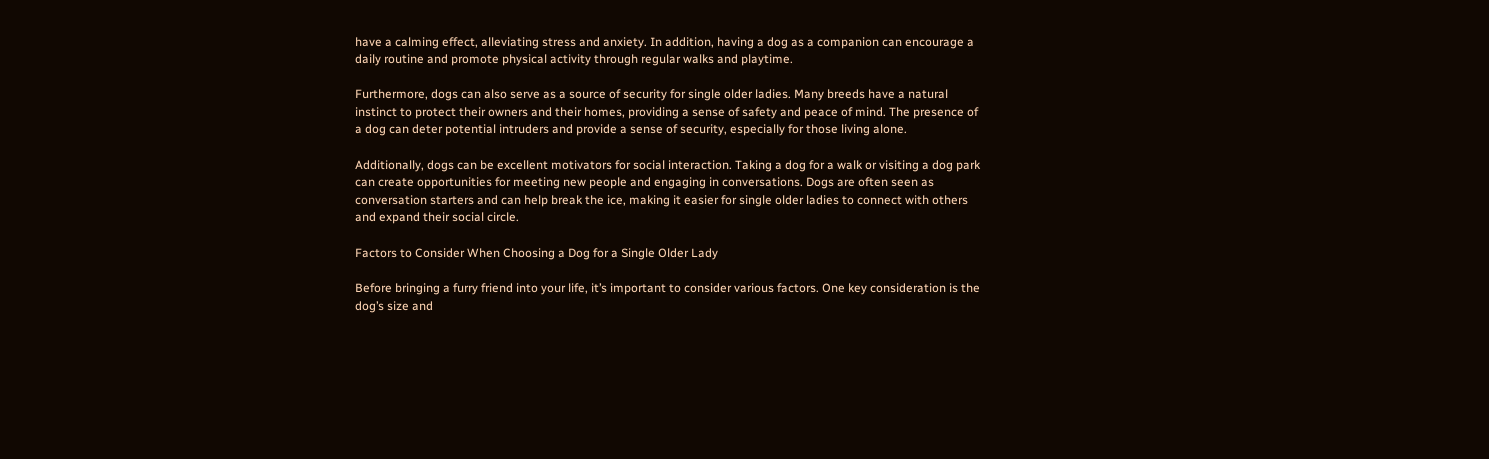have a calming effect, alleviating stress and anxiety. In addition, having a dog as a companion can encourage a daily routine and promote physical activity through regular walks and playtime.

Furthermore, dogs can also serve as a source of security for single older ladies. Many breeds have a natural instinct to protect their owners and their homes, providing a sense of safety and peace of mind. The presence of a dog can deter potential intruders and provide a sense of security, especially for those living alone.

Additionally, dogs can be excellent motivators for social interaction. Taking a dog for a walk or visiting a dog park can create opportunities for meeting new people and engaging in conversations. Dogs are often seen as conversation starters and can help break the ice, making it easier for single older ladies to connect with others and expand their social circle.

Factors to Consider When Choosing a Dog for a Single Older Lady

Before bringing a furry friend into your life, it’s important to consider various factors. One key consideration is the dog’s size and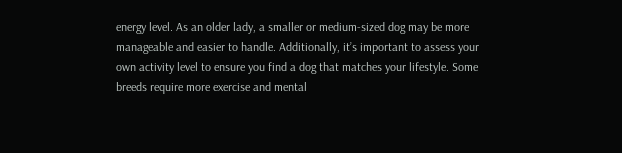energy level. As an older lady, a smaller or medium-sized dog may be more manageable and easier to handle. Additionally, it’s important to assess your own activity level to ensure you find a dog that matches your lifestyle. Some breeds require more exercise and mental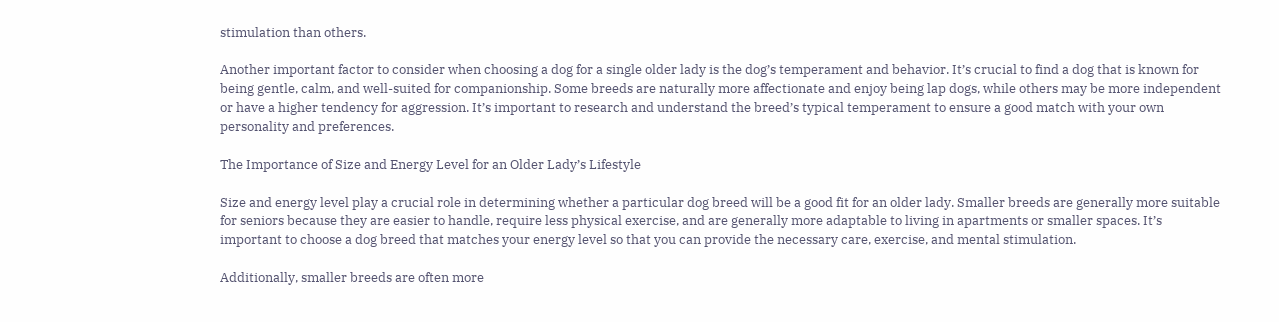stimulation than others.

Another important factor to consider when choosing a dog for a single older lady is the dog’s temperament and behavior. It’s crucial to find a dog that is known for being gentle, calm, and well-suited for companionship. Some breeds are naturally more affectionate and enjoy being lap dogs, while others may be more independent or have a higher tendency for aggression. It’s important to research and understand the breed’s typical temperament to ensure a good match with your own personality and preferences.

The Importance of Size and Energy Level for an Older Lady’s Lifestyle

Size and energy level play a crucial role in determining whether a particular dog breed will be a good fit for an older lady. Smaller breeds are generally more suitable for seniors because they are easier to handle, require less physical exercise, and are generally more adaptable to living in apartments or smaller spaces. It’s important to choose a dog breed that matches your energy level so that you can provide the necessary care, exercise, and mental stimulation.

Additionally, smaller breeds are often more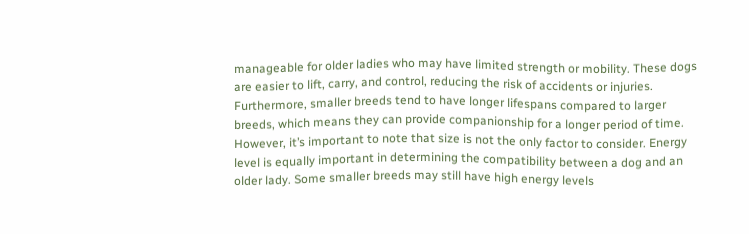manageable for older ladies who may have limited strength or mobility. These dogs are easier to lift, carry, and control, reducing the risk of accidents or injuries. Furthermore, smaller breeds tend to have longer lifespans compared to larger breeds, which means they can provide companionship for a longer period of time. However, it’s important to note that size is not the only factor to consider. Energy level is equally important in determining the compatibility between a dog and an older lady. Some smaller breeds may still have high energy levels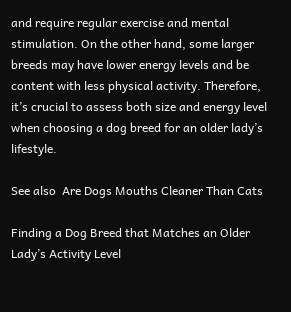and require regular exercise and mental stimulation. On the other hand, some larger breeds may have lower energy levels and be content with less physical activity. Therefore, it’s crucial to assess both size and energy level when choosing a dog breed for an older lady’s lifestyle.

See also  Are Dogs Mouths Cleaner Than Cats

Finding a Dog Breed that Matches an Older Lady’s Activity Level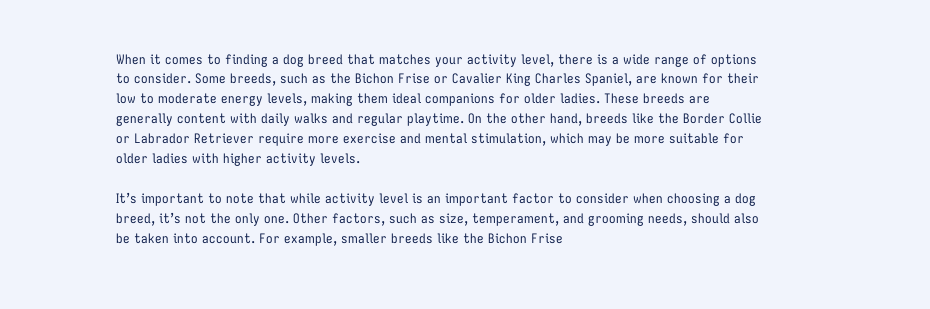When it comes to finding a dog breed that matches your activity level, there is a wide range of options to consider. Some breeds, such as the Bichon Frise or Cavalier King Charles Spaniel, are known for their low to moderate energy levels, making them ideal companions for older ladies. These breeds are generally content with daily walks and regular playtime. On the other hand, breeds like the Border Collie or Labrador Retriever require more exercise and mental stimulation, which may be more suitable for older ladies with higher activity levels.

It’s important to note that while activity level is an important factor to consider when choosing a dog breed, it’s not the only one. Other factors, such as size, temperament, and grooming needs, should also be taken into account. For example, smaller breeds like the Bichon Frise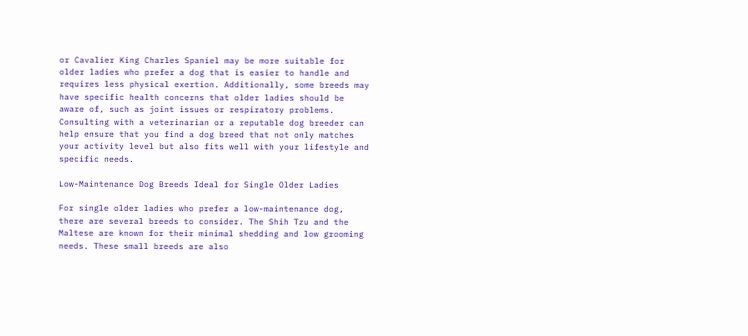or Cavalier King Charles Spaniel may be more suitable for older ladies who prefer a dog that is easier to handle and requires less physical exertion. Additionally, some breeds may have specific health concerns that older ladies should be aware of, such as joint issues or respiratory problems. Consulting with a veterinarian or a reputable dog breeder can help ensure that you find a dog breed that not only matches your activity level but also fits well with your lifestyle and specific needs.

Low-Maintenance Dog Breeds Ideal for Single Older Ladies

For single older ladies who prefer a low-maintenance dog, there are several breeds to consider. The Shih Tzu and the Maltese are known for their minimal shedding and low grooming needs. These small breeds are also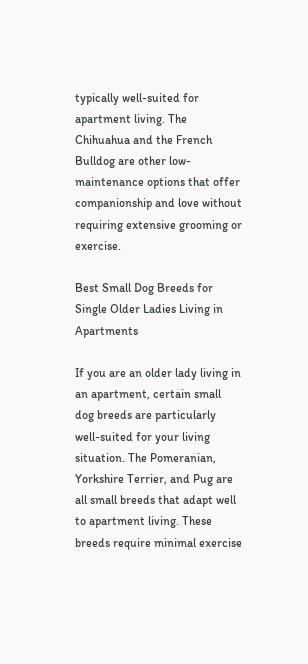typically well-suited for apartment living. The Chihuahua and the French Bulldog are other low-maintenance options that offer companionship and love without requiring extensive grooming or exercise.

Best Small Dog Breeds for Single Older Ladies Living in Apartments

If you are an older lady living in an apartment, certain small dog breeds are particularly well-suited for your living situation. The Pomeranian, Yorkshire Terrier, and Pug are all small breeds that adapt well to apartment living. These breeds require minimal exercise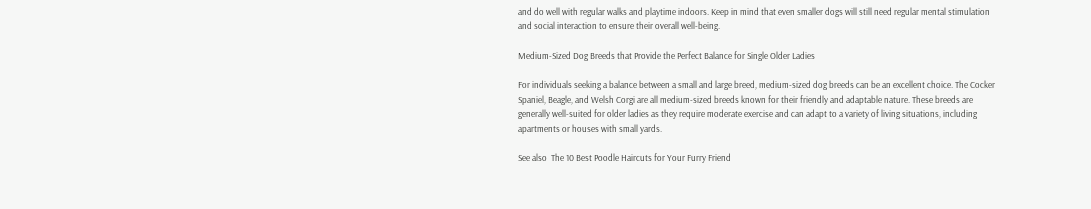and do well with regular walks and playtime indoors. Keep in mind that even smaller dogs will still need regular mental stimulation and social interaction to ensure their overall well-being.

Medium-Sized Dog Breeds that Provide the Perfect Balance for Single Older Ladies

For individuals seeking a balance between a small and large breed, medium-sized dog breeds can be an excellent choice. The Cocker Spaniel, Beagle, and Welsh Corgi are all medium-sized breeds known for their friendly and adaptable nature. These breeds are generally well-suited for older ladies as they require moderate exercise and can adapt to a variety of living situations, including apartments or houses with small yards.

See also  The 10 Best Poodle Haircuts for Your Furry Friend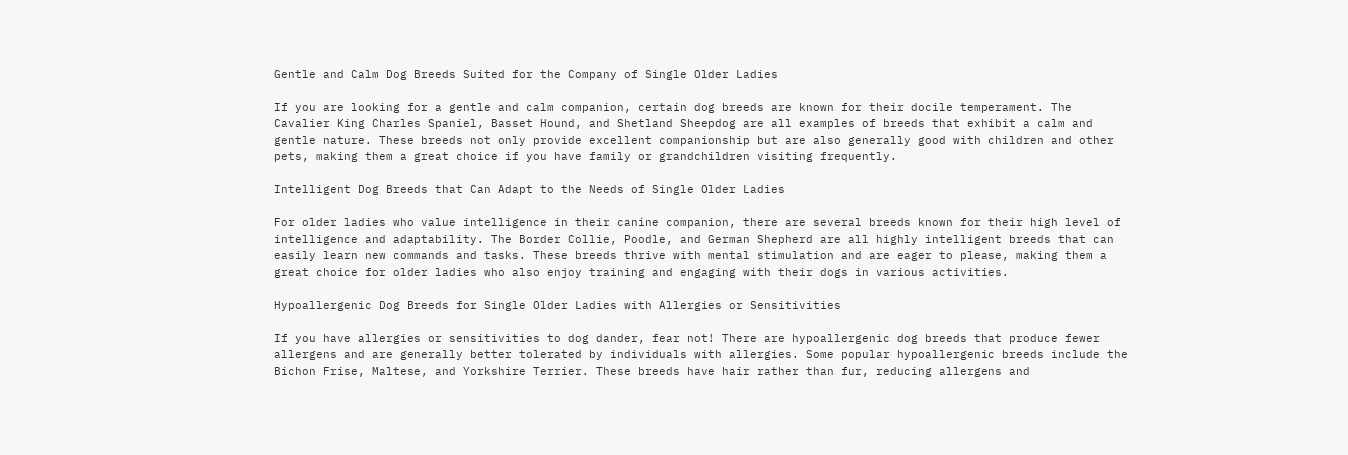Gentle and Calm Dog Breeds Suited for the Company of Single Older Ladies

If you are looking for a gentle and calm companion, certain dog breeds are known for their docile temperament. The Cavalier King Charles Spaniel, Basset Hound, and Shetland Sheepdog are all examples of breeds that exhibit a calm and gentle nature. These breeds not only provide excellent companionship but are also generally good with children and other pets, making them a great choice if you have family or grandchildren visiting frequently.

Intelligent Dog Breeds that Can Adapt to the Needs of Single Older Ladies

For older ladies who value intelligence in their canine companion, there are several breeds known for their high level of intelligence and adaptability. The Border Collie, Poodle, and German Shepherd are all highly intelligent breeds that can easily learn new commands and tasks. These breeds thrive with mental stimulation and are eager to please, making them a great choice for older ladies who also enjoy training and engaging with their dogs in various activities.

Hypoallergenic Dog Breeds for Single Older Ladies with Allergies or Sensitivities

If you have allergies or sensitivities to dog dander, fear not! There are hypoallergenic dog breeds that produce fewer allergens and are generally better tolerated by individuals with allergies. Some popular hypoallergenic breeds include the Bichon Frise, Maltese, and Yorkshire Terrier. These breeds have hair rather than fur, reducing allergens and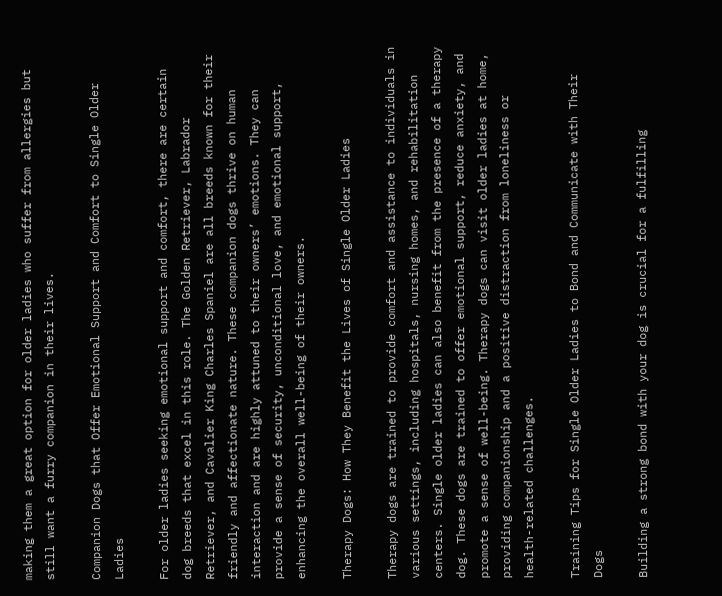making them a great option for older ladies who suffer from allergies but still want a furry companion in their lives.

Companion Dogs that Offer Emotional Support and Comfort to Single Older Ladies

For older ladies seeking emotional support and comfort, there are certain dog breeds that excel in this role. The Golden Retriever, Labrador Retriever, and Cavalier King Charles Spaniel are all breeds known for their friendly and affectionate nature. These companion dogs thrive on human interaction and are highly attuned to their owners’ emotions. They can provide a sense of security, unconditional love, and emotional support, enhancing the overall well-being of their owners.

Therapy Dogs: How They Benefit the Lives of Single Older Ladies

Therapy dogs are trained to provide comfort and assistance to individuals in various settings, including hospitals, nursing homes, and rehabilitation centers. Single older ladies can also benefit from the presence of a therapy dog. These dogs are trained to offer emotional support, reduce anxiety, and promote a sense of well-being. Therapy dogs can visit older ladies at home, providing companionship and a positive distraction from loneliness or health-related challenges.

Training Tips for Single Older Ladies to Bond and Communicate with Their Dogs

Building a strong bond with your dog is crucial for a fulfilling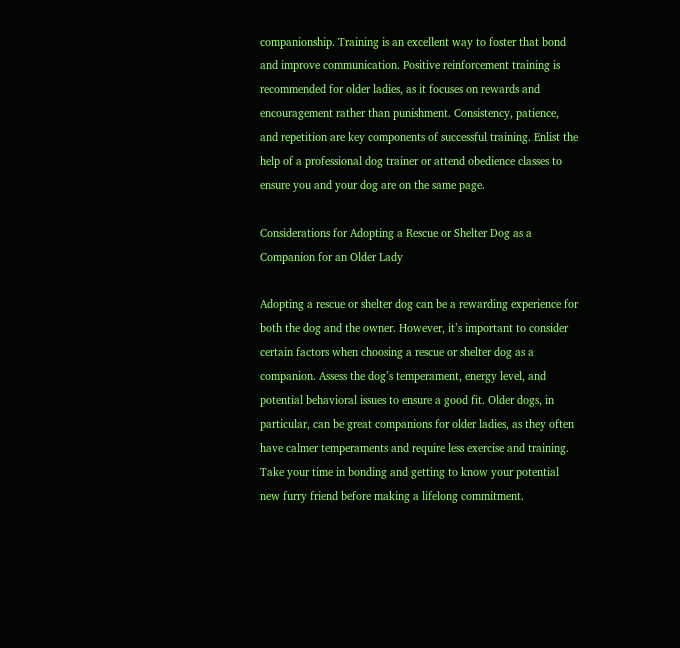companionship. Training is an excellent way to foster that bond and improve communication. Positive reinforcement training is recommended for older ladies, as it focuses on rewards and encouragement rather than punishment. Consistency, patience, and repetition are key components of successful training. Enlist the help of a professional dog trainer or attend obedience classes to ensure you and your dog are on the same page.

Considerations for Adopting a Rescue or Shelter Dog as a Companion for an Older Lady

Adopting a rescue or shelter dog can be a rewarding experience for both the dog and the owner. However, it’s important to consider certain factors when choosing a rescue or shelter dog as a companion. Assess the dog’s temperament, energy level, and potential behavioral issues to ensure a good fit. Older dogs, in particular, can be great companions for older ladies, as they often have calmer temperaments and require less exercise and training. Take your time in bonding and getting to know your potential new furry friend before making a lifelong commitment.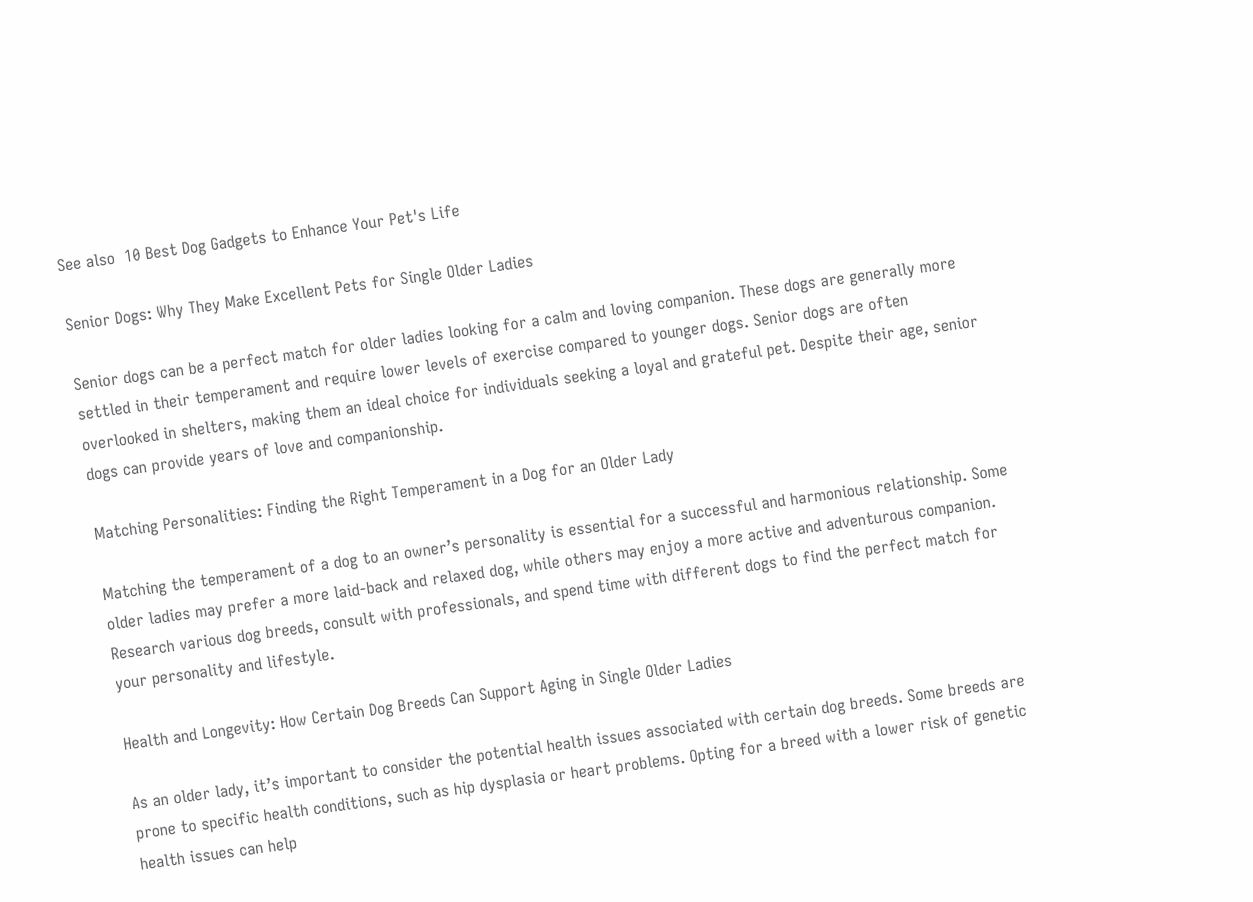See also  10 Best Dog Gadgets to Enhance Your Pet's Life

Senior Dogs: Why They Make Excellent Pets for Single Older Ladies

Senior dogs can be a perfect match for older ladies looking for a calm and loving companion. These dogs are generally more settled in their temperament and require lower levels of exercise compared to younger dogs. Senior dogs are often overlooked in shelters, making them an ideal choice for individuals seeking a loyal and grateful pet. Despite their age, senior dogs can provide years of love and companionship.

Matching Personalities: Finding the Right Temperament in a Dog for an Older Lady

Matching the temperament of a dog to an owner’s personality is essential for a successful and harmonious relationship. Some older ladies may prefer a more laid-back and relaxed dog, while others may enjoy a more active and adventurous companion. Research various dog breeds, consult with professionals, and spend time with different dogs to find the perfect match for your personality and lifestyle.

Health and Longevity: How Certain Dog Breeds Can Support Aging in Single Older Ladies

As an older lady, it’s important to consider the potential health issues associated with certain dog breeds. Some breeds are prone to specific health conditions, such as hip dysplasia or heart problems. Opting for a breed with a lower risk of genetic health issues can help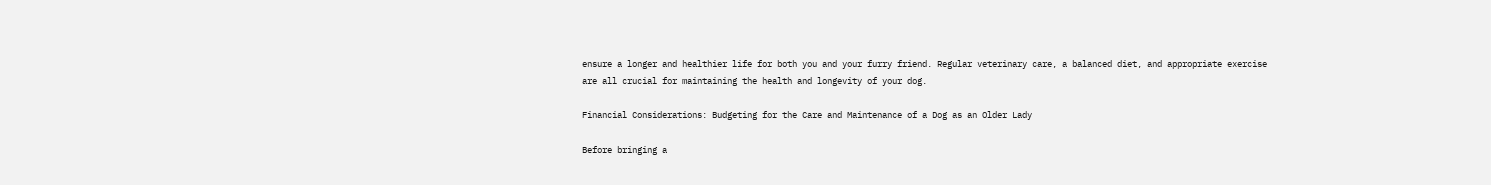ensure a longer and healthier life for both you and your furry friend. Regular veterinary care, a balanced diet, and appropriate exercise are all crucial for maintaining the health and longevity of your dog.

Financial Considerations: Budgeting for the Care and Maintenance of a Dog as an Older Lady

Before bringing a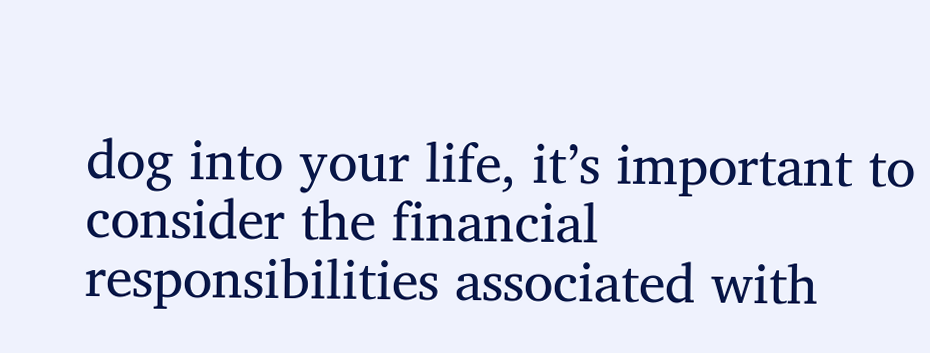dog into your life, it’s important to consider the financial responsibilities associated with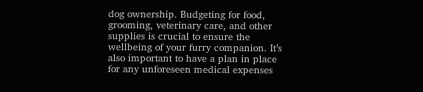dog ownership. Budgeting for food, grooming, veterinary care, and other supplies is crucial to ensure the wellbeing of your furry companion. It’s also important to have a plan in place for any unforeseen medical expenses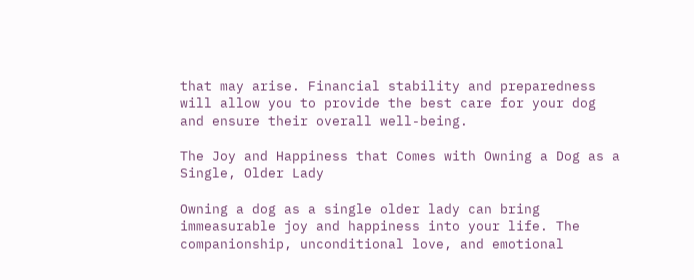that may arise. Financial stability and preparedness will allow you to provide the best care for your dog and ensure their overall well-being.

The Joy and Happiness that Comes with Owning a Dog as a Single, Older Lady

Owning a dog as a single older lady can bring immeasurable joy and happiness into your life. The companionship, unconditional love, and emotional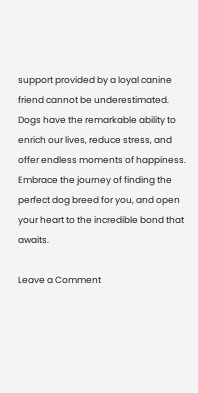support provided by a loyal canine friend cannot be underestimated. Dogs have the remarkable ability to enrich our lives, reduce stress, and offer endless moments of happiness. Embrace the journey of finding the perfect dog breed for you, and open your heart to the incredible bond that awaits.

Leave a Comment